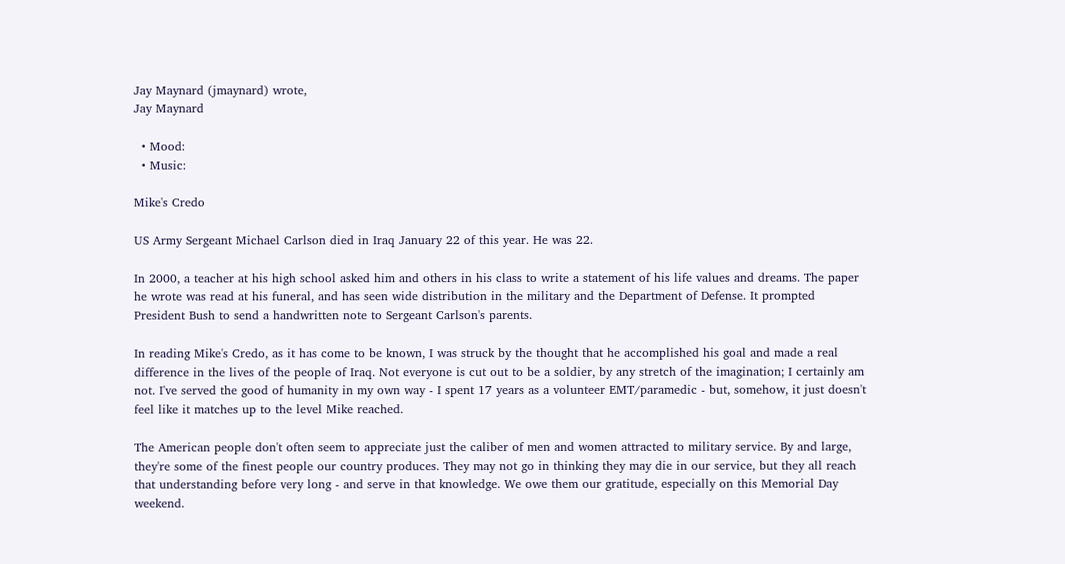Jay Maynard (jmaynard) wrote,
Jay Maynard

  • Mood:
  • Music:

Mike's Credo

US Army Sergeant Michael Carlson died in Iraq January 22 of this year. He was 22.

In 2000, a teacher at his high school asked him and others in his class to write a statement of his life values and dreams. The paper he wrote was read at his funeral, and has seen wide distribution in the military and the Department of Defense. It prompted President Bush to send a handwritten note to Sergeant Carlson's parents.

In reading Mike's Credo, as it has come to be known, I was struck by the thought that he accomplished his goal and made a real difference in the lives of the people of Iraq. Not everyone is cut out to be a soldier, by any stretch of the imagination; I certainly am not. I've served the good of humanity in my own way - I spent 17 years as a volunteer EMT/paramedic - but, somehow, it just doesn't feel like it matches up to the level Mike reached.

The American people don't often seem to appreciate just the caliber of men and women attracted to military service. By and large, they're some of the finest people our country produces. They may not go in thinking they may die in our service, but they all reach that understanding before very long - and serve in that knowledge. We owe them our gratitude, especially on this Memorial Day weekend.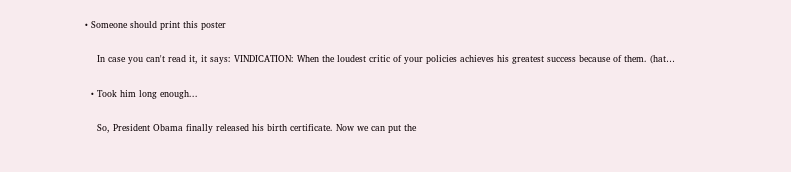• Someone should print this poster

    In case you can't read it, it says: VINDICATION: When the loudest critic of your policies achieves his greatest success because of them. (hat…

  • Took him long enough...

    So, President Obama finally released his birth certificate. Now we can put the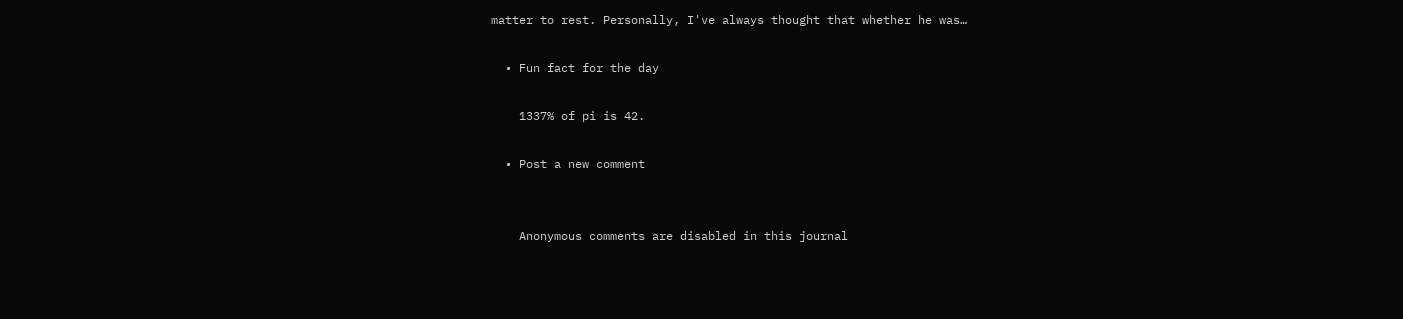matter to rest. Personally, I've always thought that whether he was…

  • Fun fact for the day

    1337% of pi is 42.

  • Post a new comment


    Anonymous comments are disabled in this journal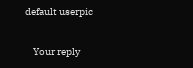default userpic

    Your reply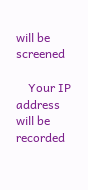will be screened

    Your IP address will be recorded